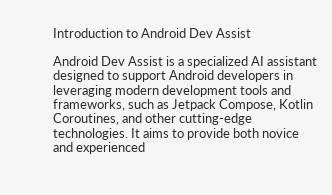Introduction to Android Dev Assist

Android Dev Assist is a specialized AI assistant designed to support Android developers in leveraging modern development tools and frameworks, such as Jetpack Compose, Kotlin Coroutines, and other cutting-edge technologies. It aims to provide both novice and experienced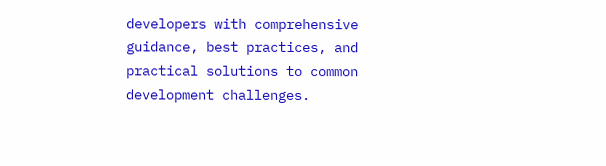developers with comprehensive guidance, best practices, and practical solutions to common development challenges.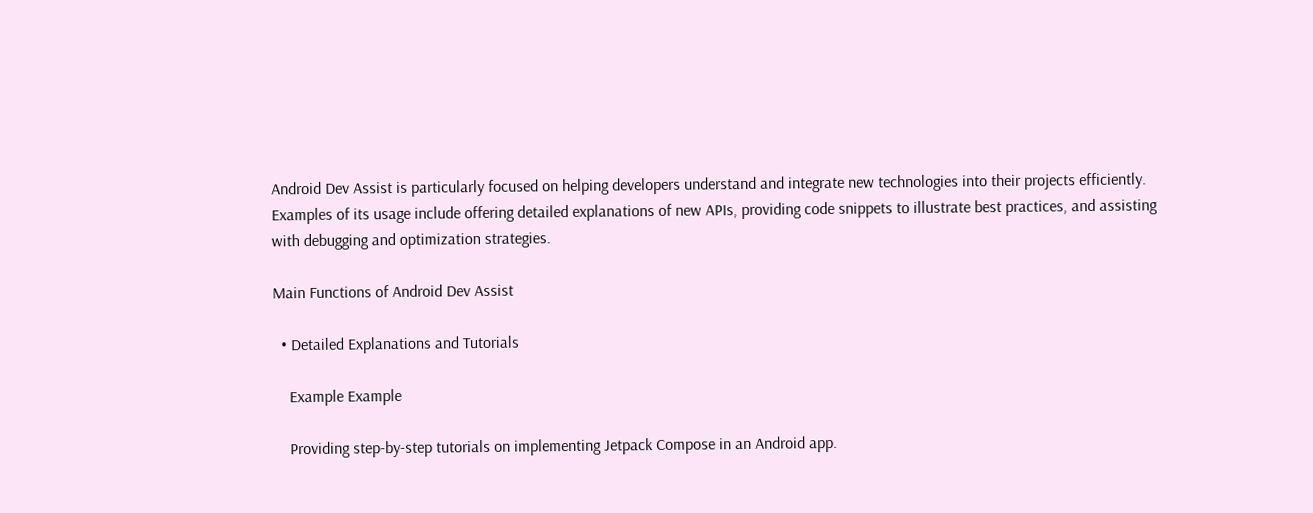Android Dev Assist is particularly focused on helping developers understand and integrate new technologies into their projects efficiently. Examples of its usage include offering detailed explanations of new APIs, providing code snippets to illustrate best practices, and assisting with debugging and optimization strategies.

Main Functions of Android Dev Assist

  • Detailed Explanations and Tutorials

    Example Example

    Providing step-by-step tutorials on implementing Jetpack Compose in an Android app.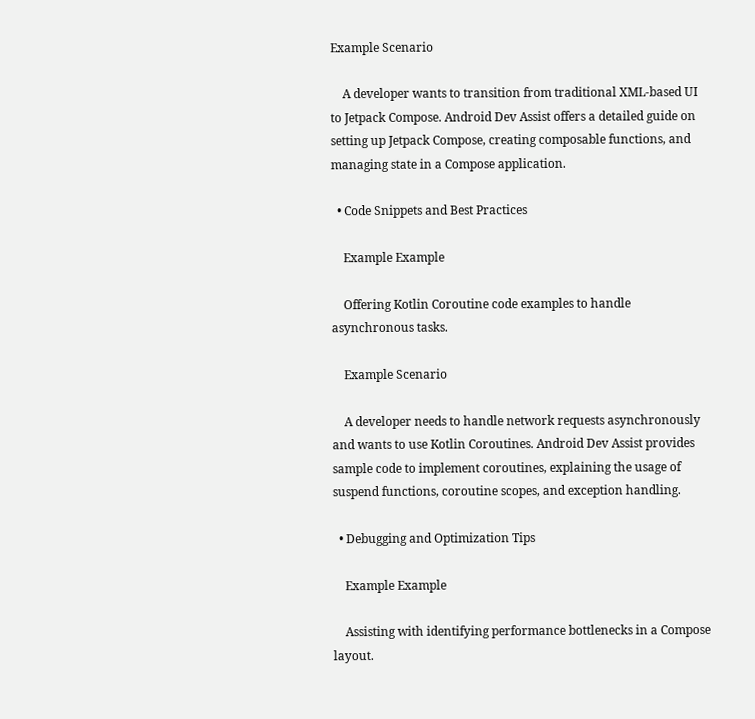Example Scenario

    A developer wants to transition from traditional XML-based UI to Jetpack Compose. Android Dev Assist offers a detailed guide on setting up Jetpack Compose, creating composable functions, and managing state in a Compose application.

  • Code Snippets and Best Practices

    Example Example

    Offering Kotlin Coroutine code examples to handle asynchronous tasks.

    Example Scenario

    A developer needs to handle network requests asynchronously and wants to use Kotlin Coroutines. Android Dev Assist provides sample code to implement coroutines, explaining the usage of suspend functions, coroutine scopes, and exception handling.

  • Debugging and Optimization Tips

    Example Example

    Assisting with identifying performance bottlenecks in a Compose layout.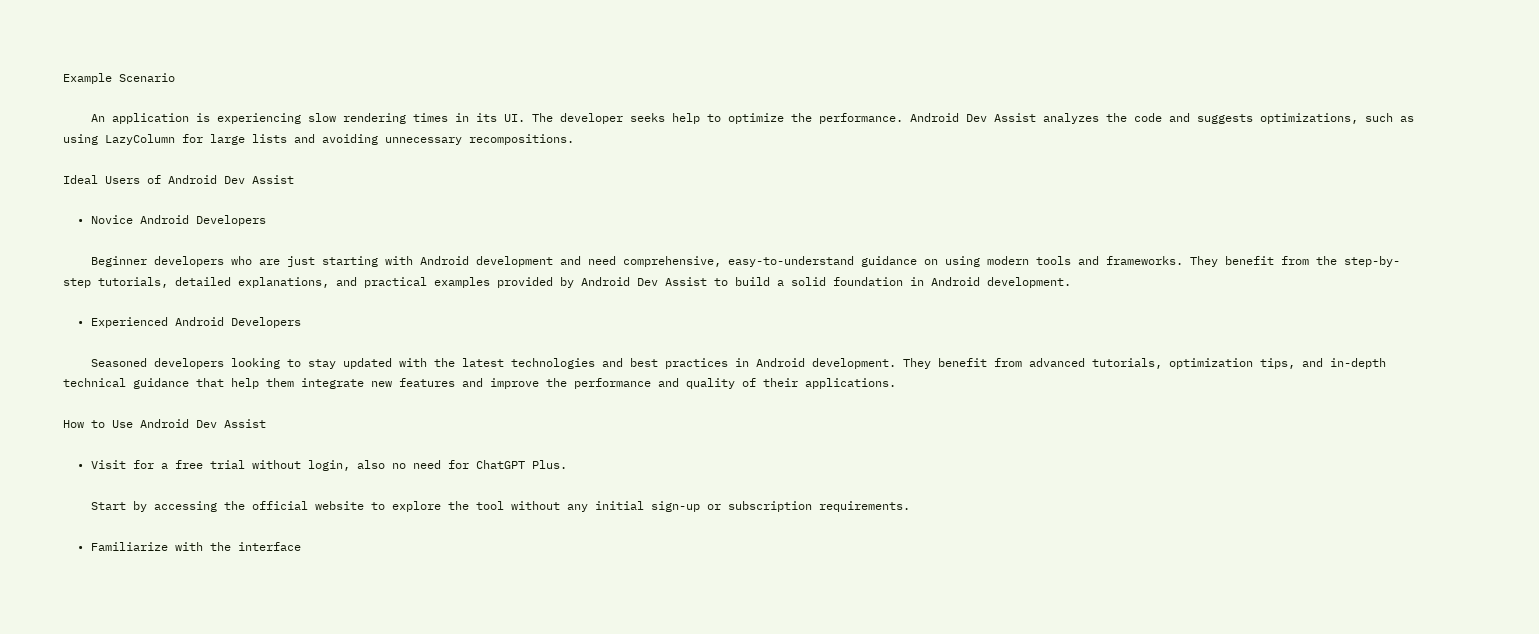Example Scenario

    An application is experiencing slow rendering times in its UI. The developer seeks help to optimize the performance. Android Dev Assist analyzes the code and suggests optimizations, such as using LazyColumn for large lists and avoiding unnecessary recompositions.

Ideal Users of Android Dev Assist

  • Novice Android Developers

    Beginner developers who are just starting with Android development and need comprehensive, easy-to-understand guidance on using modern tools and frameworks. They benefit from the step-by-step tutorials, detailed explanations, and practical examples provided by Android Dev Assist to build a solid foundation in Android development.

  • Experienced Android Developers

    Seasoned developers looking to stay updated with the latest technologies and best practices in Android development. They benefit from advanced tutorials, optimization tips, and in-depth technical guidance that help them integrate new features and improve the performance and quality of their applications.

How to Use Android Dev Assist

  • Visit for a free trial without login, also no need for ChatGPT Plus.

    Start by accessing the official website to explore the tool without any initial sign-up or subscription requirements.

  • Familiarize with the interface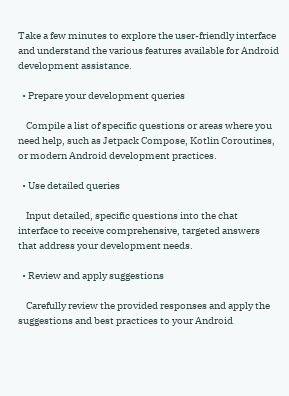Take a few minutes to explore the user-friendly interface and understand the various features available for Android development assistance.

  • Prepare your development queries

    Compile a list of specific questions or areas where you need help, such as Jetpack Compose, Kotlin Coroutines, or modern Android development practices.

  • Use detailed queries

    Input detailed, specific questions into the chat interface to receive comprehensive, targeted answers that address your development needs.

  • Review and apply suggestions

    Carefully review the provided responses and apply the suggestions and best practices to your Android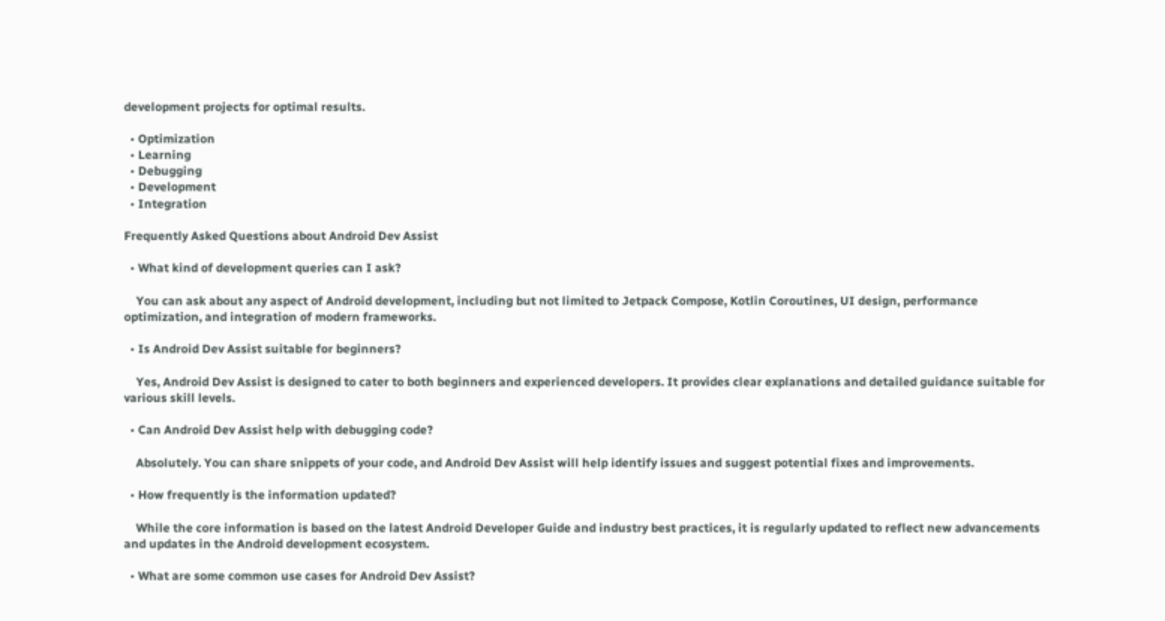development projects for optimal results.

  • Optimization
  • Learning
  • Debugging
  • Development
  • Integration

Frequently Asked Questions about Android Dev Assist

  • What kind of development queries can I ask?

    You can ask about any aspect of Android development, including but not limited to Jetpack Compose, Kotlin Coroutines, UI design, performance optimization, and integration of modern frameworks.

  • Is Android Dev Assist suitable for beginners?

    Yes, Android Dev Assist is designed to cater to both beginners and experienced developers. It provides clear explanations and detailed guidance suitable for various skill levels.

  • Can Android Dev Assist help with debugging code?

    Absolutely. You can share snippets of your code, and Android Dev Assist will help identify issues and suggest potential fixes and improvements.

  • How frequently is the information updated?

    While the core information is based on the latest Android Developer Guide and industry best practices, it is regularly updated to reflect new advancements and updates in the Android development ecosystem.

  • What are some common use cases for Android Dev Assist?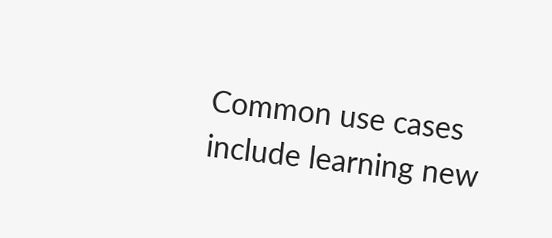Common use cases include learning new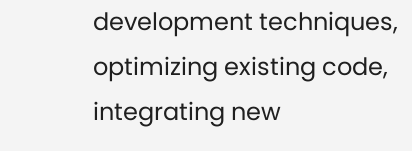development techniques, optimizing existing code, integrating new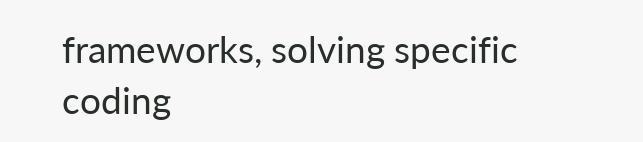frameworks, solving specific coding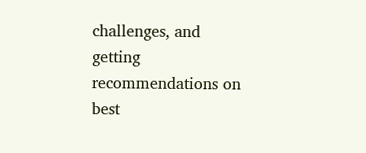challenges, and getting recommendations on best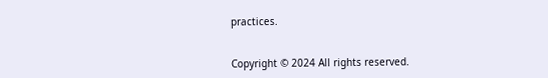practices.


Copyright © 2024 All rights reserved.